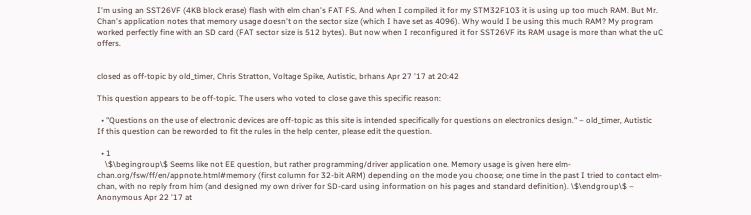I'm using an SST26VF (4KB block erase) flash with elm chan's FAT FS. And when I compiled it for my STM32F103 it is using up too much RAM. But Mr. Chan's application notes that memory usage doesn't on the sector size (which I have set as 4096). Why would I be using this much RAM? My program worked perfectly fine with an SD card (FAT sector size is 512 bytes). But now when I reconfigured it for SST26VF its RAM usage is more than what the uC offers.


closed as off-topic by old_timer, Chris Stratton, Voltage Spike, Autistic, brhans Apr 27 '17 at 20:42

This question appears to be off-topic. The users who voted to close gave this specific reason:

  • "Questions on the use of electronic devices are off-topic as this site is intended specifically for questions on electronics design." – old_timer, Autistic
If this question can be reworded to fit the rules in the help center, please edit the question.

  • 1
    \$\begingroup\$ Seems like not EE question, but rather programming/driver application one. Memory usage is given here elm-chan.org/fsw/ff/en/appnote.html#memory (first column for 32-bit ARM) depending on the mode you choose; one time in the past I tried to contact elm-chan, with no reply from him (and designed my own driver for SD-card using information on his pages and standard definition). \$\endgroup\$ – Anonymous Apr 22 '17 at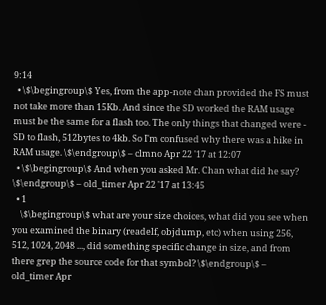9:14
  • \$\begingroup\$ Yes, from the app-note chan provided the FS must not take more than 15Kb. And since the SD worked the RAM usage must be the same for a flash too. The only things that changed were - SD to flash, 512bytes to 4kb. So I'm confused why there was a hike in RAM usage. \$\endgroup\$ – clmno Apr 22 '17 at 12:07
  • \$\begingroup\$ And when you asked Mr. Chan what did he say? \$\endgroup\$ – old_timer Apr 22 '17 at 13:45
  • 1
    \$\begingroup\$ what are your size choices, what did you see when you examined the binary (readelf, objdump, etc) when using 256, 512, 1024, 2048 ..., did something specific change in size, and from there grep the source code for that symbol? \$\endgroup\$ – old_timer Apr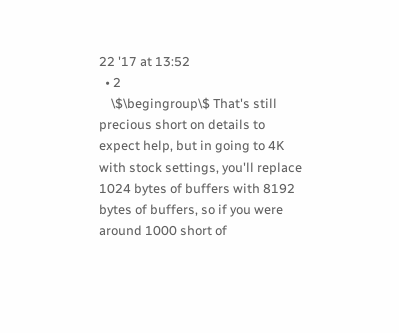22 '17 at 13:52
  • 2
    \$\begingroup\$ That's still precious short on details to expect help, but in going to 4K with stock settings, you'll replace 1024 bytes of buffers with 8192 bytes of buffers, so if you were around 1000 short of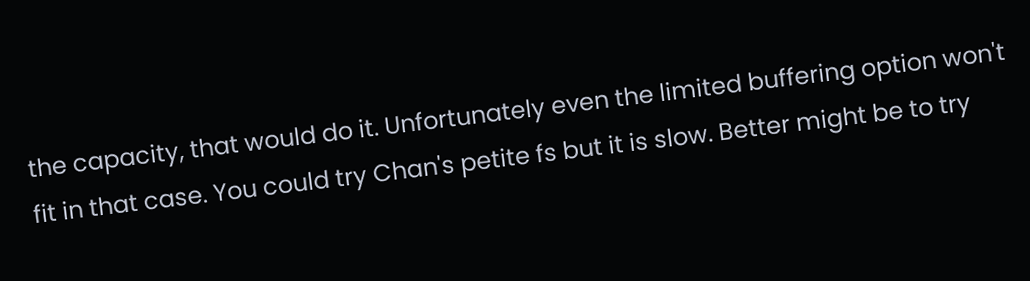the capacity, that would do it. Unfortunately even the limited buffering option won't fit in that case. You could try Chan's petite fs but it is slow. Better might be to try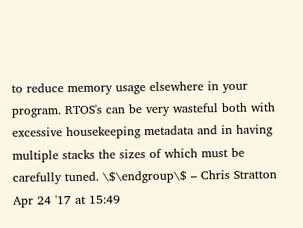to reduce memory usage elsewhere in your program. RTOS's can be very wasteful both with excessive housekeeping metadata and in having multiple stacks the sizes of which must be carefully tuned. \$\endgroup\$ – Chris Stratton Apr 24 '17 at 15:49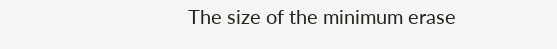The size of the minimum erase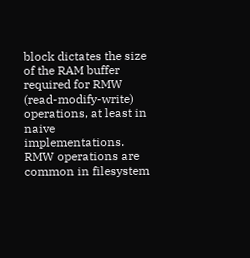block dictates the size of the RAM buffer required for RMW (read-modify-write) operations, at least in naive implementations. RMW operations are common in filesystem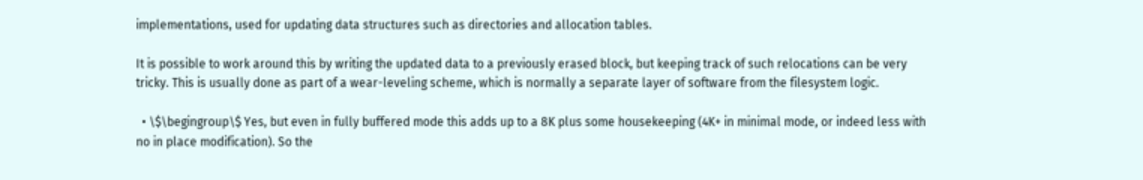implementations, used for updating data structures such as directories and allocation tables.

It is possible to work around this by writing the updated data to a previously erased block, but keeping track of such relocations can be very tricky. This is usually done as part of a wear-leveling scheme, which is normally a separate layer of software from the filesystem logic.

  • \$\begingroup\$ Yes, but even in fully buffered mode this adds up to a 8K plus some housekeeping (4K+ in minimal mode, or indeed less with no in place modification). So the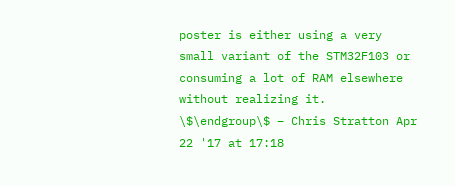poster is either using a very small variant of the STM32F103 or consuming a lot of RAM elsewhere without realizing it. \$\endgroup\$ – Chris Stratton Apr 22 '17 at 17:18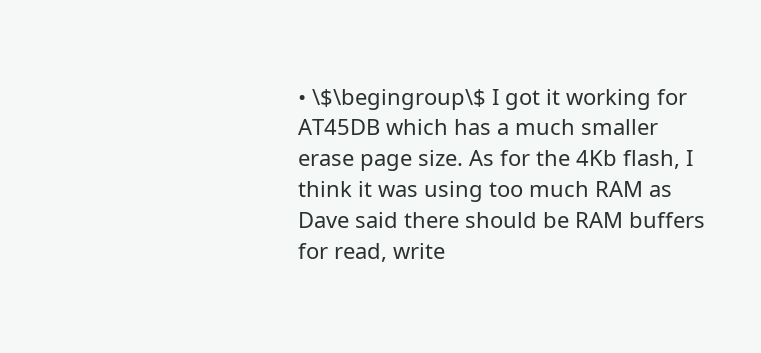• \$\begingroup\$ I got it working for AT45DB which has a much smaller erase page size. As for the 4Kb flash, I think it was using too much RAM as Dave said there should be RAM buffers for read, write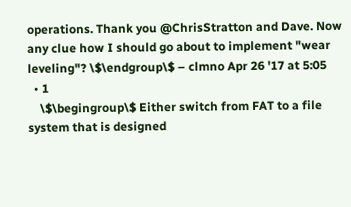operations. Thank you @ChrisStratton and Dave. Now any clue how I should go about to implement "wear leveling"? \$\endgroup\$ – clmno Apr 26 '17 at 5:05
  • 1
    \$\begingroup\$ Either switch from FAT to a file system that is designed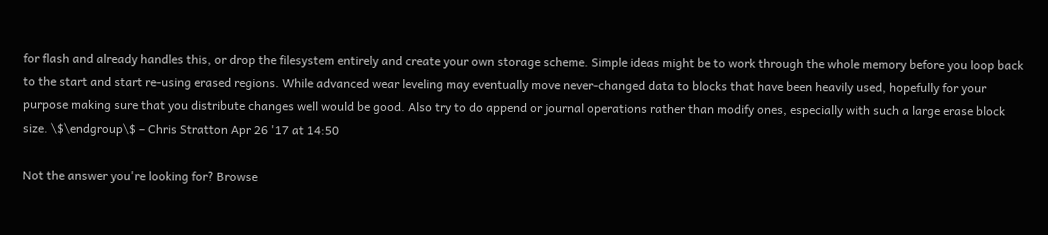for flash and already handles this, or drop the filesystem entirely and create your own storage scheme. Simple ideas might be to work through the whole memory before you loop back to the start and start re-using erased regions. While advanced wear leveling may eventually move never-changed data to blocks that have been heavily used, hopefully for your purpose making sure that you distribute changes well would be good. Also try to do append or journal operations rather than modify ones, especially with such a large erase block size. \$\endgroup\$ – Chris Stratton Apr 26 '17 at 14:50

Not the answer you're looking for? Browse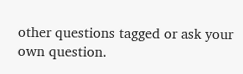other questions tagged or ask your own question.